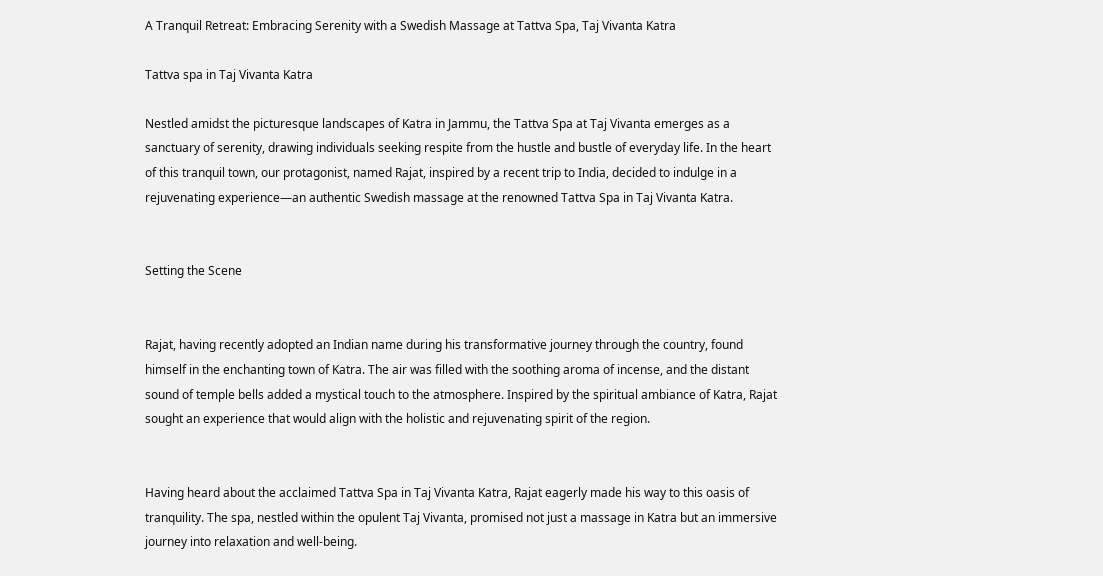A Tranquil Retreat: Embracing Serenity with a Swedish Massage at Tattva Spa, Taj Vivanta Katra

Tattva spa in Taj Vivanta Katra

Nestled amidst the picturesque landscapes of Katra in Jammu, the Tattva Spa at Taj Vivanta emerges as a sanctuary of serenity, drawing individuals seeking respite from the hustle and bustle of everyday life. In the heart of this tranquil town, our protagonist, named Rajat, inspired by a recent trip to India, decided to indulge in a rejuvenating experience—an authentic Swedish massage at the renowned Tattva Spa in Taj Vivanta Katra.


Setting the Scene


Rajat, having recently adopted an Indian name during his transformative journey through the country, found himself in the enchanting town of Katra. The air was filled with the soothing aroma of incense, and the distant sound of temple bells added a mystical touch to the atmosphere. Inspired by the spiritual ambiance of Katra, Rajat sought an experience that would align with the holistic and rejuvenating spirit of the region.


Having heard about the acclaimed Tattva Spa in Taj Vivanta Katra, Rajat eagerly made his way to this oasis of tranquility. The spa, nestled within the opulent Taj Vivanta, promised not just a massage in Katra but an immersive journey into relaxation and well-being.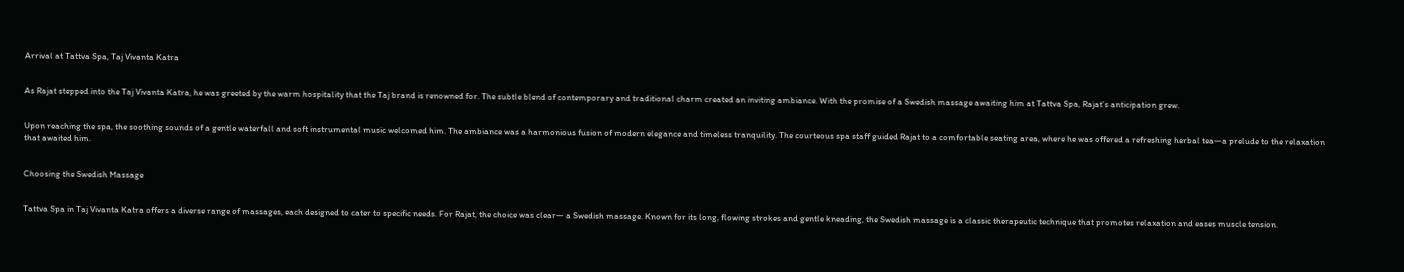Arrival at Tattva Spa, Taj Vivanta Katra


As Rajat stepped into the Taj Vivanta Katra, he was greeted by the warm hospitality that the Taj brand is renowned for. The subtle blend of contemporary and traditional charm created an inviting ambiance. With the promise of a Swedish massage awaiting him at Tattva Spa, Rajat’s anticipation grew.


Upon reaching the spa, the soothing sounds of a gentle waterfall and soft instrumental music welcomed him. The ambiance was a harmonious fusion of modern elegance and timeless tranquility. The courteous spa staff guided Rajat to a comfortable seating area, where he was offered a refreshing herbal tea—a prelude to the relaxation that awaited him.


Choosing the Swedish Massage


Tattva Spa in Taj Vivanta Katra offers a diverse range of massages, each designed to cater to specific needs. For Rajat, the choice was clear— a Swedish massage. Known for its long, flowing strokes and gentle kneading, the Swedish massage is a classic therapeutic technique that promotes relaxation and eases muscle tension.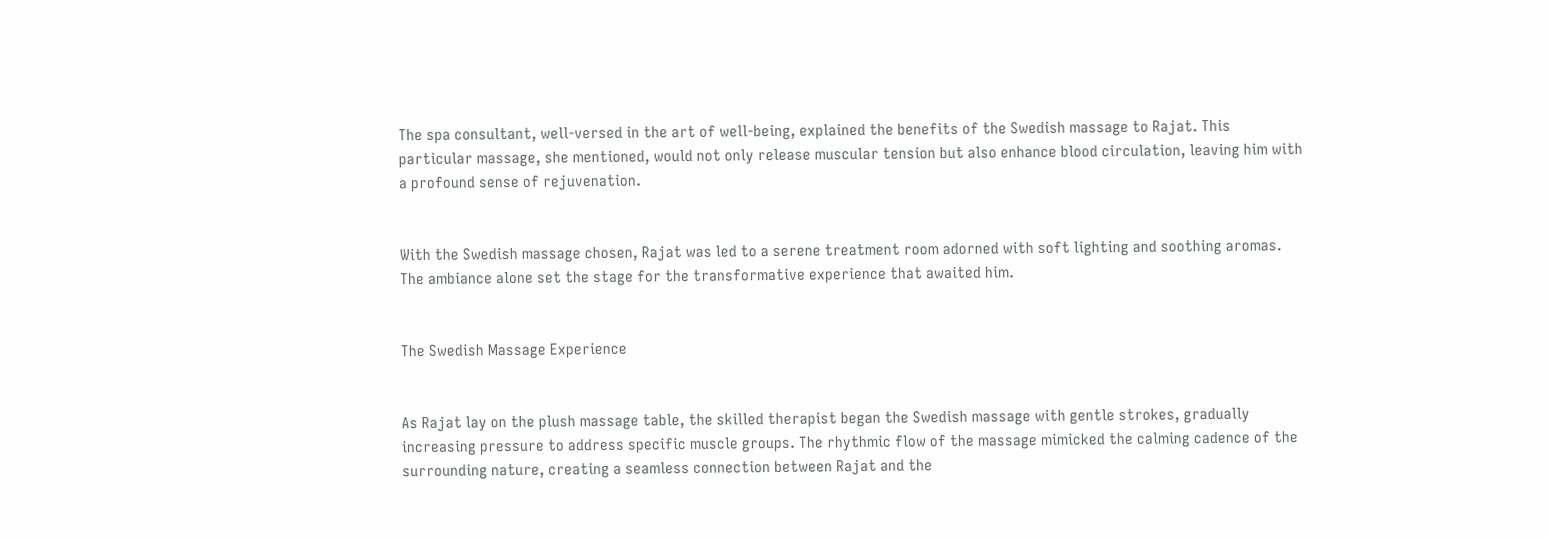The spa consultant, well-versed in the art of well-being, explained the benefits of the Swedish massage to Rajat. This particular massage, she mentioned, would not only release muscular tension but also enhance blood circulation, leaving him with a profound sense of rejuvenation.


With the Swedish massage chosen, Rajat was led to a serene treatment room adorned with soft lighting and soothing aromas. The ambiance alone set the stage for the transformative experience that awaited him.


The Swedish Massage Experience


As Rajat lay on the plush massage table, the skilled therapist began the Swedish massage with gentle strokes, gradually increasing pressure to address specific muscle groups. The rhythmic flow of the massage mimicked the calming cadence of the surrounding nature, creating a seamless connection between Rajat and the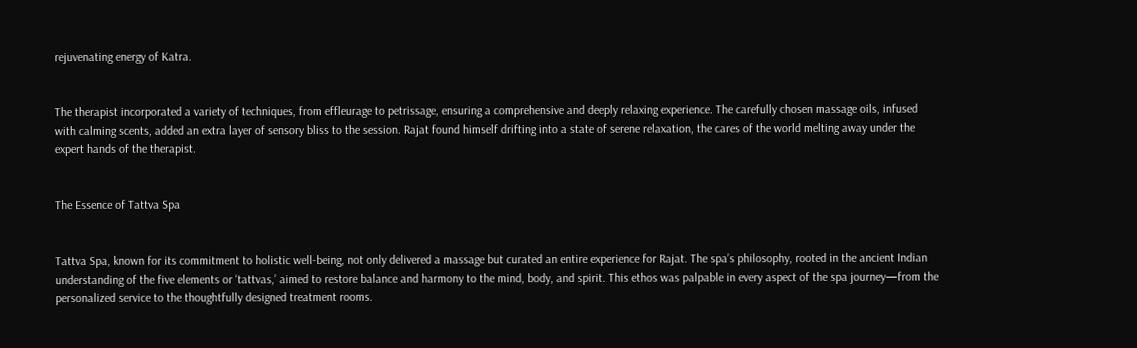rejuvenating energy of Katra.


The therapist incorporated a variety of techniques, from effleurage to petrissage, ensuring a comprehensive and deeply relaxing experience. The carefully chosen massage oils, infused with calming scents, added an extra layer of sensory bliss to the session. Rajat found himself drifting into a state of serene relaxation, the cares of the world melting away under the expert hands of the therapist.


The Essence of Tattva Spa


Tattva Spa, known for its commitment to holistic well-being, not only delivered a massage but curated an entire experience for Rajat. The spa’s philosophy, rooted in the ancient Indian understanding of the five elements or ‘tattvas,’ aimed to restore balance and harmony to the mind, body, and spirit. This ethos was palpable in every aspect of the spa journey—from the personalized service to the thoughtfully designed treatment rooms.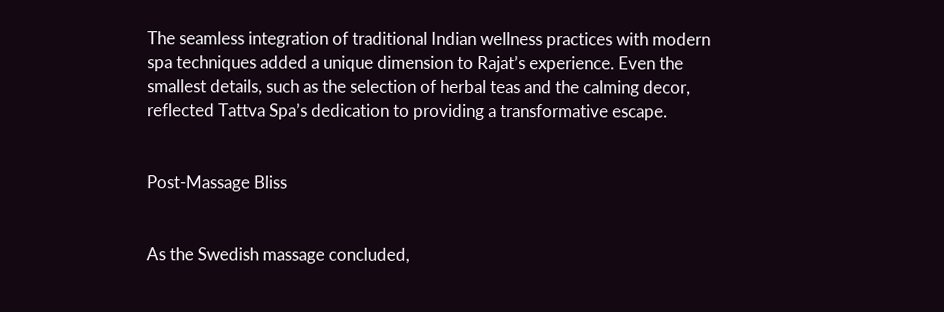The seamless integration of traditional Indian wellness practices with modern spa techniques added a unique dimension to Rajat’s experience. Even the smallest details, such as the selection of herbal teas and the calming decor, reflected Tattva Spa’s dedication to providing a transformative escape.


Post-Massage Bliss


As the Swedish massage concluded,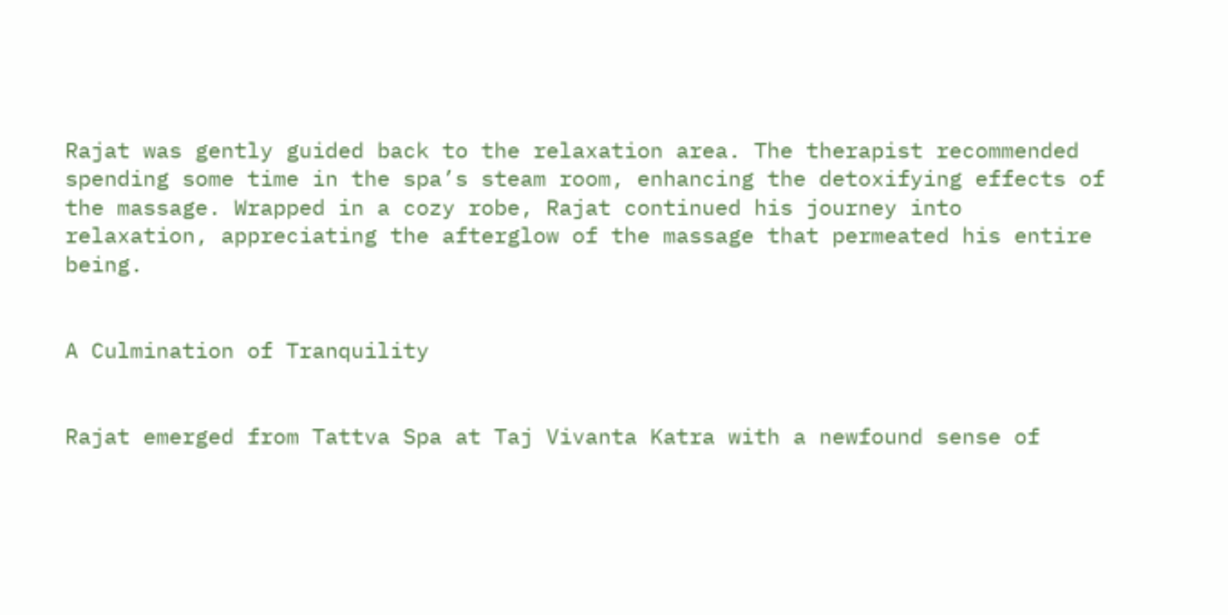Rajat was gently guided back to the relaxation area. The therapist recommended spending some time in the spa’s steam room, enhancing the detoxifying effects of the massage. Wrapped in a cozy robe, Rajat continued his journey into relaxation, appreciating the afterglow of the massage that permeated his entire being.


A Culmination of Tranquility


Rajat emerged from Tattva Spa at Taj Vivanta Katra with a newfound sense of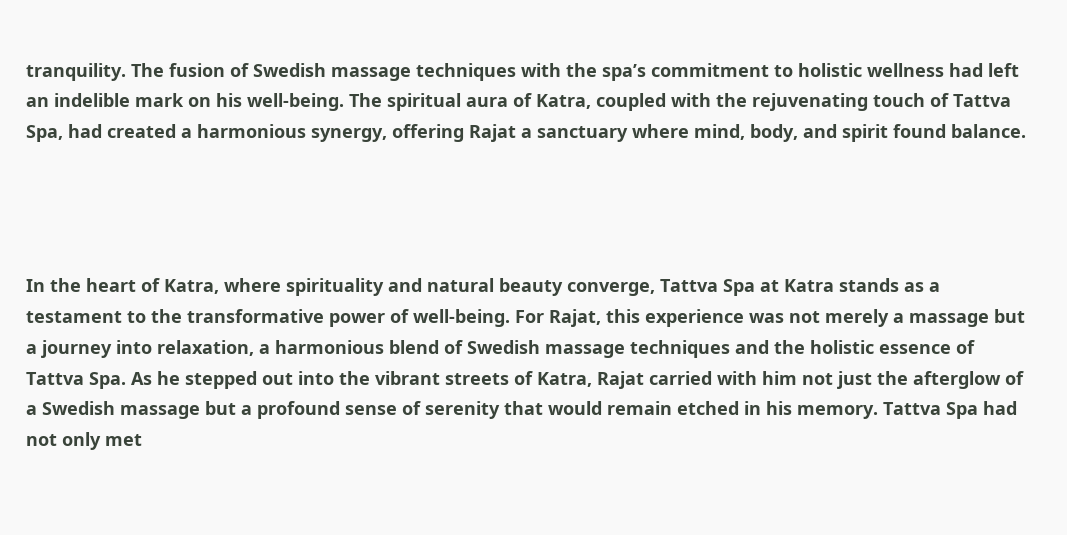tranquility. The fusion of Swedish massage techniques with the spa’s commitment to holistic wellness had left an indelible mark on his well-being. The spiritual aura of Katra, coupled with the rejuvenating touch of Tattva Spa, had created a harmonious synergy, offering Rajat a sanctuary where mind, body, and spirit found balance.




In the heart of Katra, where spirituality and natural beauty converge, Tattva Spa at Katra stands as a testament to the transformative power of well-being. For Rajat, this experience was not merely a massage but a journey into relaxation, a harmonious blend of Swedish massage techniques and the holistic essence of Tattva Spa. As he stepped out into the vibrant streets of Katra, Rajat carried with him not just the afterglow of a Swedish massage but a profound sense of serenity that would remain etched in his memory. Tattva Spa had not only met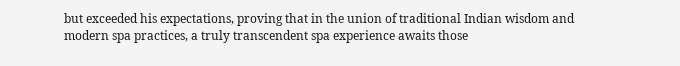but exceeded his expectations, proving that in the union of traditional Indian wisdom and modern spa practices, a truly transcendent spa experience awaits those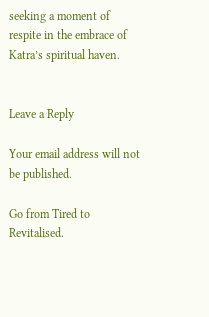seeking a moment of respite in the embrace of Katra’s spiritual haven.


Leave a Reply

Your email address will not be published.

Go from Tired to Revitalised.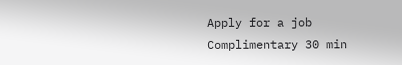Apply for a job
Complimentary 30 min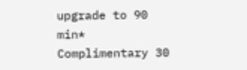upgrade to 90 min*
Complimentary 30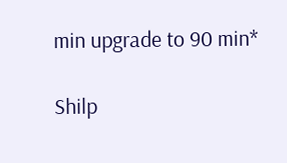min upgrade to 90 min*

Shilp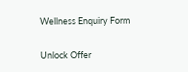Wellness Enquiry Form

Unlock Offer